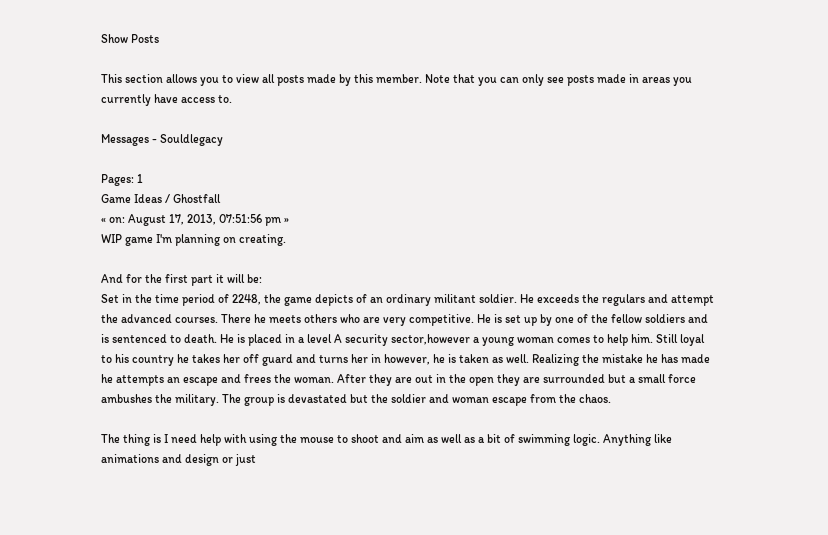Show Posts

This section allows you to view all posts made by this member. Note that you can only see posts made in areas you currently have access to.

Messages - Souldlegacy

Pages: 1
Game Ideas / Ghostfall
« on: August 17, 2013, 07:51:56 pm »
WIP game I'm planning on creating.

And for the first part it will be:
Set in the time period of 2248, the game depicts of an ordinary militant soldier. He exceeds the regulars and attempt the advanced courses. There he meets others who are very competitive. He is set up by one of the fellow soldiers and is sentenced to death. He is placed in a level A security sector,however a young woman comes to help him. Still loyal to his country he takes her off guard and turns her in however, he is taken as well. Realizing the mistake he has made he attempts an escape and frees the woman. After they are out in the open they are surrounded but a small force ambushes the military. The group is devastated but the soldier and woman escape from the chaos.

The thing is I need help with using the mouse to shoot and aim as well as a bit of swimming logic. Anything like animations and design or just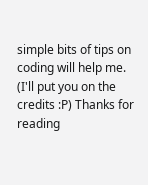simple bits of tips on coding will help me. (I'll put you on the credits :P) Thanks for reading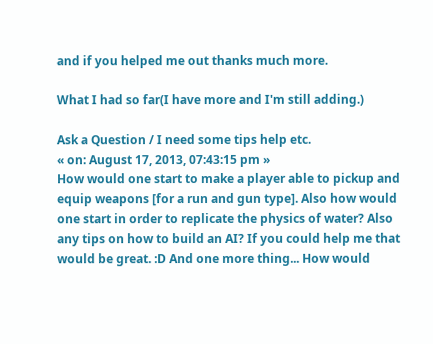and if you helped me out thanks much more.

What I had so far(I have more and I'm still adding.)

Ask a Question / I need some tips help etc.
« on: August 17, 2013, 07:43:15 pm »
How would one start to make a player able to pickup and equip weapons [for a run and gun type]. Also how would one start in order to replicate the physics of water? Also any tips on how to build an AI? If you could help me that would be great. :D And one more thing... How would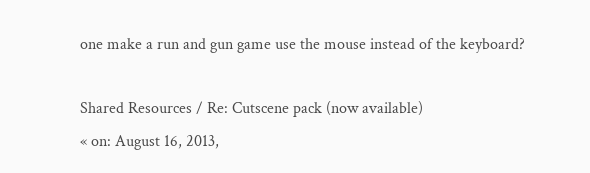one make a run and gun game use the mouse instead of the keyboard?

Shared Resources / Re: Cutscene pack (now available)
« on: August 16, 2013,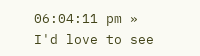06:04:11 pm »
I'd love to see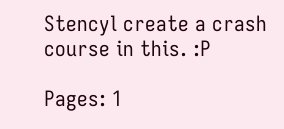Stencyl create a crash course in this. :P

Pages: 1